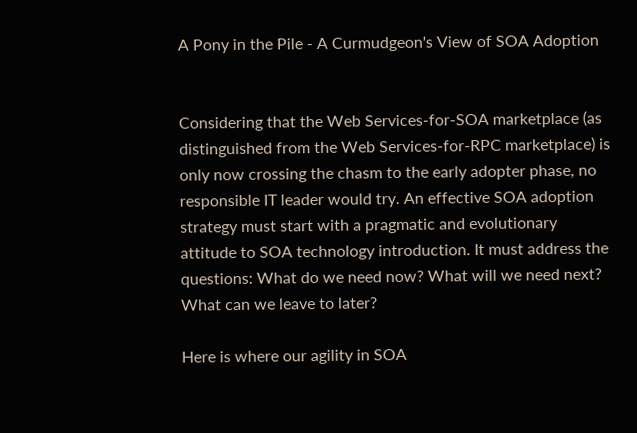A Pony in the Pile - A Curmudgeon's View of SOA Adoption


Considering that the Web Services-for-SOA marketplace (as distinguished from the Web Services-for-RPC marketplace) is only now crossing the chasm to the early adopter phase, no responsible IT leader would try. An effective SOA adoption strategy must start with a pragmatic and evolutionary attitude to SOA technology introduction. It must address the questions: What do we need now? What will we need next? What can we leave to later?

Here is where our agility in SOA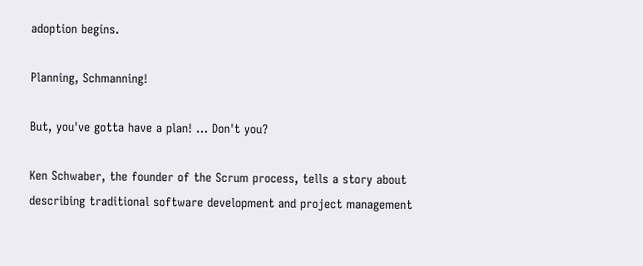adoption begins.

Planning, Schmanning!

But, you've gotta have a plan! ... Don't you?

Ken Schwaber, the founder of the Scrum process, tells a story about describing traditional software development and project management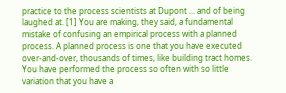practice to the process scientists at Dupont ... and of being laughed at. [1] You are making, they said, a fundamental mistake of confusing an empirical process with a planned process. A planned process is one that you have executed over-and-over, thousands of times, like building tract homes. You have performed the process so often with so little variation that you have a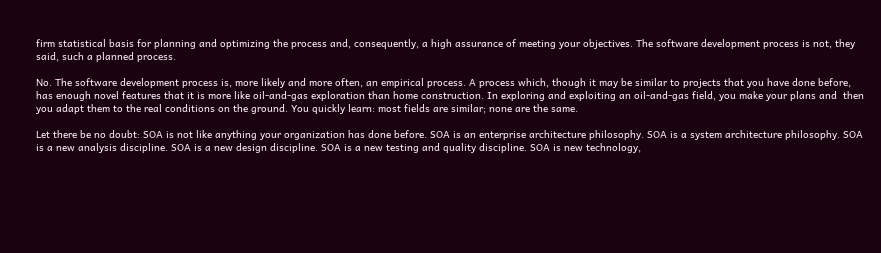firm statistical basis for planning and optimizing the process and, consequently, a high assurance of meeting your objectives. The software development process is not, they said, such a planned process.

No. The software development process is, more likely and more often, an empirical process. A process which, though it may be similar to projects that you have done before, has enough novel features that it is more like oil-and-gas exploration than home construction. In exploring and exploiting an oil-and-gas field, you make your plans and  then you adapt them to the real conditions on the ground. You quickly learn: most fields are similar; none are the same.

Let there be no doubt: SOA is not like anything your organization has done before. SOA is an enterprise architecture philosophy. SOA is a system architecture philosophy. SOA is a new analysis discipline. SOA is a new design discipline. SOA is a new testing and quality discipline. SOA is new technology,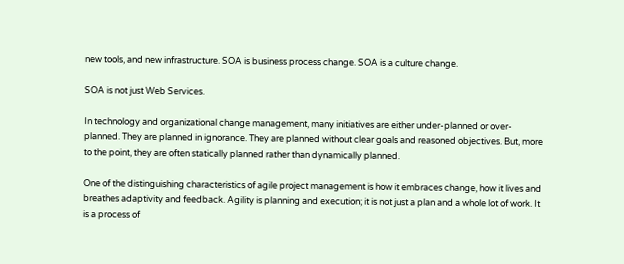new tools, and new infrastructure. SOA is business process change. SOA is a culture change.

SOA is not just Web Services.

In technology and organizational change management, many initiatives are either under-planned or over-planned. They are planned in ignorance. They are planned without clear goals and reasoned objectives. But, more to the point, they are often statically planned rather than dynamically planned.

One of the distinguishing characteristics of agile project management is how it embraces change, how it lives and breathes adaptivity and feedback. Agility is planning and execution; it is not just a plan and a whole lot of work. It is a process of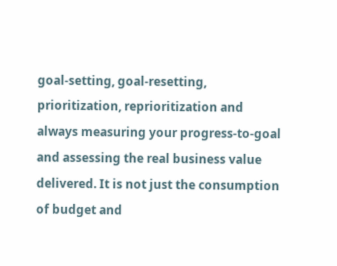goal-setting, goal-resetting, prioritization, reprioritization and always measuring your progress-to-goal and assessing the real business value delivered. It is not just the consumption of budget and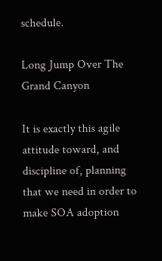schedule.

Long Jump Over The Grand Canyon

It is exactly this agile attitude toward, and discipline of, planning that we need in order to make SOA adoption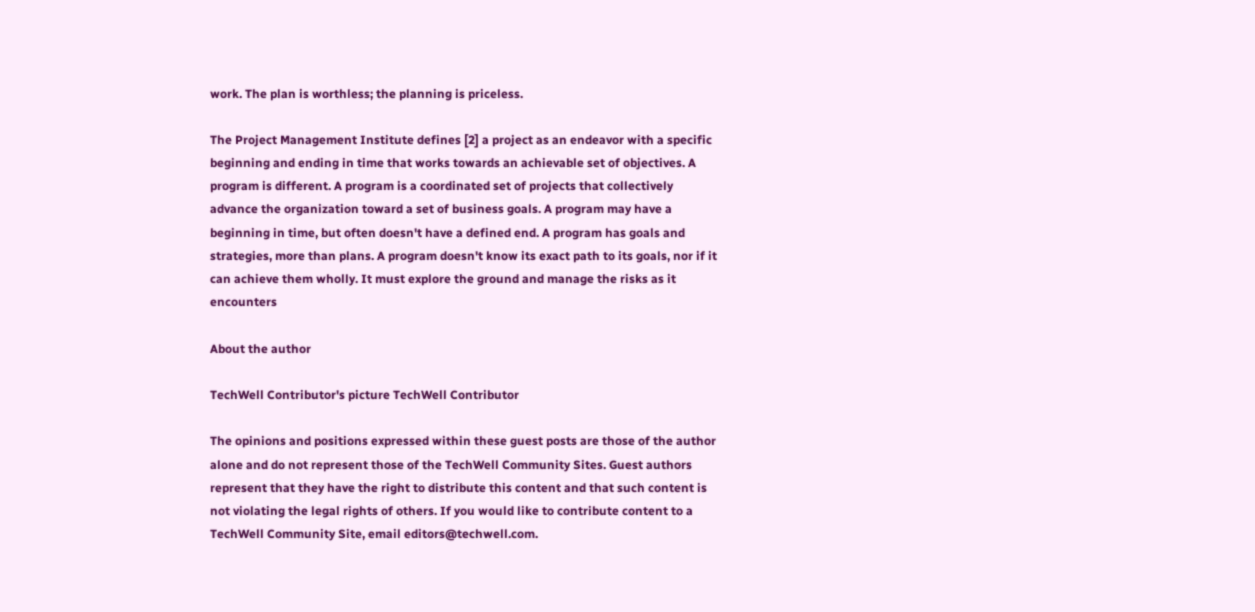work. The plan is worthless; the planning is priceless.

The Project Management Institute defines [2] a project as an endeavor with a specific beginning and ending in time that works towards an achievable set of objectives. A program is different. A program is a coordinated set of projects that collectively advance the organization toward a set of business goals. A program may have a beginning in time, but often doesn't have a defined end. A program has goals and strategies, more than plans. A program doesn't know its exact path to its goals, nor if it can achieve them wholly. It must explore the ground and manage the risks as it encounters

About the author

TechWell Contributor's picture TechWell Contributor

The opinions and positions expressed within these guest posts are those of the author alone and do not represent those of the TechWell Community Sites. Guest authors represent that they have the right to distribute this content and that such content is not violating the legal rights of others. If you would like to contribute content to a TechWell Community Site, email editors@techwell.com.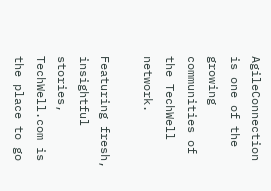AgileConnection is one of the growing communities of the TechWell network.

Featuring fresh, insightful stories, TechWell.com is the place to go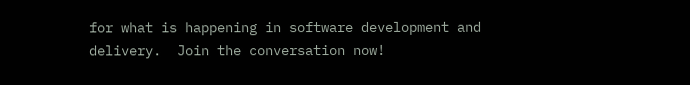for what is happening in software development and delivery.  Join the conversation now!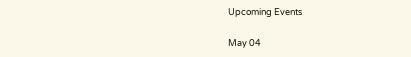Upcoming Events

May 04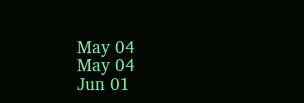May 04
May 04
Jun 01